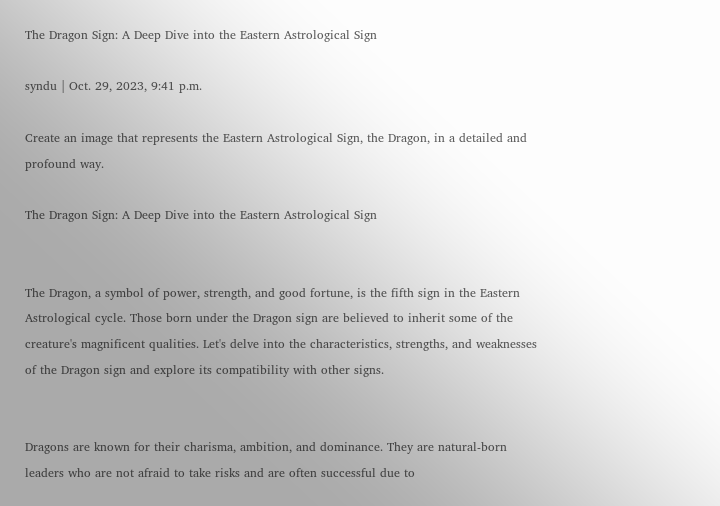The Dragon Sign: A Deep Dive into the Eastern Astrological Sign

syndu | Oct. 29, 2023, 9:41 p.m.

Create an image that represents the Eastern Astrological Sign, the Dragon, in a detailed and profound way.

The Dragon Sign: A Deep Dive into the Eastern Astrological Sign


The Dragon, a symbol of power, strength, and good fortune, is the fifth sign in the Eastern Astrological cycle. Those born under the Dragon sign are believed to inherit some of the creature's magnificent qualities. Let's delve into the characteristics, strengths, and weaknesses of the Dragon sign and explore its compatibility with other signs.


Dragons are known for their charisma, ambition, and dominance. They are natural-born leaders who are not afraid to take risks and are often successful due to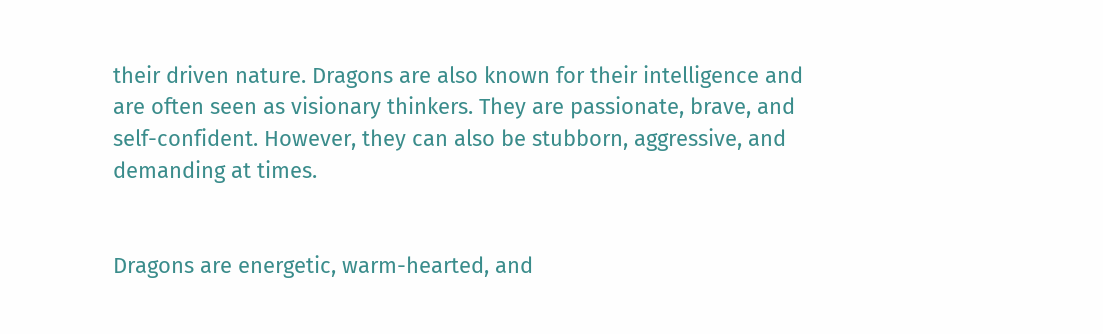their driven nature. Dragons are also known for their intelligence and are often seen as visionary thinkers. They are passionate, brave, and self-confident. However, they can also be stubborn, aggressive, and demanding at times.


Dragons are energetic, warm-hearted, and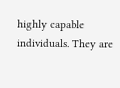highly capable individuals. They are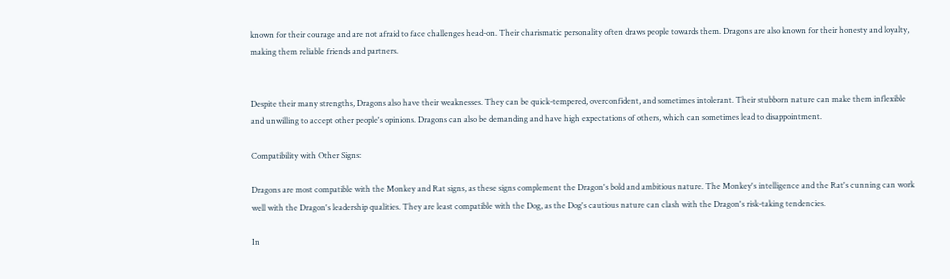known for their courage and are not afraid to face challenges head-on. Their charismatic personality often draws people towards them. Dragons are also known for their honesty and loyalty, making them reliable friends and partners.


Despite their many strengths, Dragons also have their weaknesses. They can be quick-tempered, overconfident, and sometimes intolerant. Their stubborn nature can make them inflexible and unwilling to accept other people's opinions. Dragons can also be demanding and have high expectations of others, which can sometimes lead to disappointment.

Compatibility with Other Signs:

Dragons are most compatible with the Monkey and Rat signs, as these signs complement the Dragon's bold and ambitious nature. The Monkey's intelligence and the Rat's cunning can work well with the Dragon's leadership qualities. They are least compatible with the Dog, as the Dog's cautious nature can clash with the Dragon's risk-taking tendencies.

In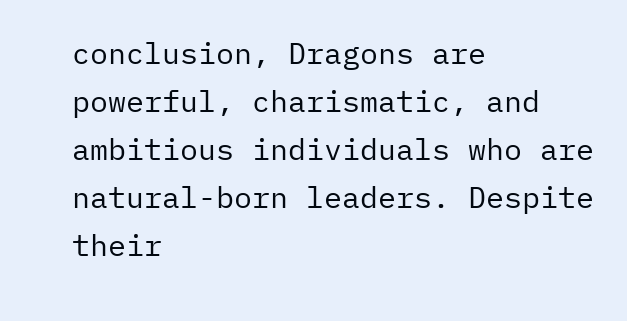conclusion, Dragons are powerful, charismatic, and ambitious individuals who are natural-born leaders. Despite their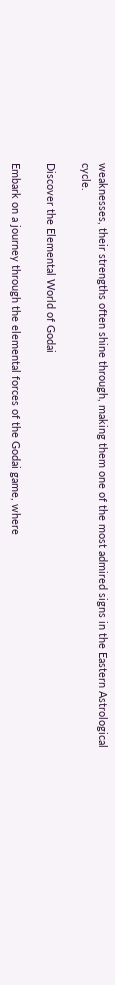weaknesses, their strengths often shine through, making them one of the most admired signs in the Eastern Astrological cycle.

Discover the Elemental World of Godai

Embark on a journey through the elemental forces of the Godai game, where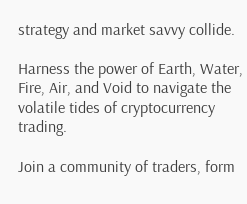strategy and market savvy collide.

Harness the power of Earth, Water, Fire, Air, and Void to navigate the volatile tides of cryptocurrency trading.

Join a community of traders, form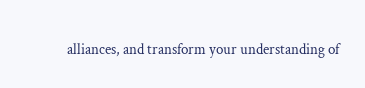alliances, and transform your understanding of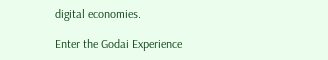digital economies.

Enter the Godai Experience